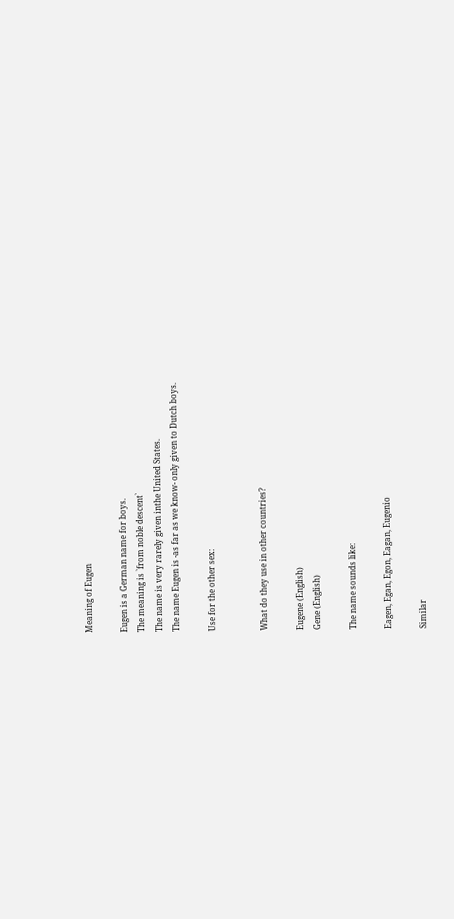Meaning of Eugen

Eugen is a German name for boys.
The meaning is `from noble descent`
The name is very rarely given inthe United States.
The name Eugen is -as far as we know- only given to Dutch boys.

Use for the other sex:


What do they use in other countries?

Eugene (English)
Gene (English)

The name sounds like:

Eagen, Egan, Egon, Eagan, Eugenio

Similar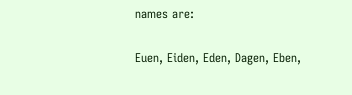names are:

Euen, Eiden, Eden, Dagen, Eben,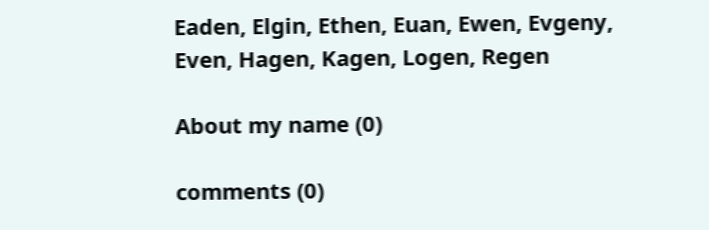Eaden, Elgin, Ethen, Euan, Ewen, Evgeny, Even, Hagen, Kagen, Logen, Regen

About my name (0)

comments (0)